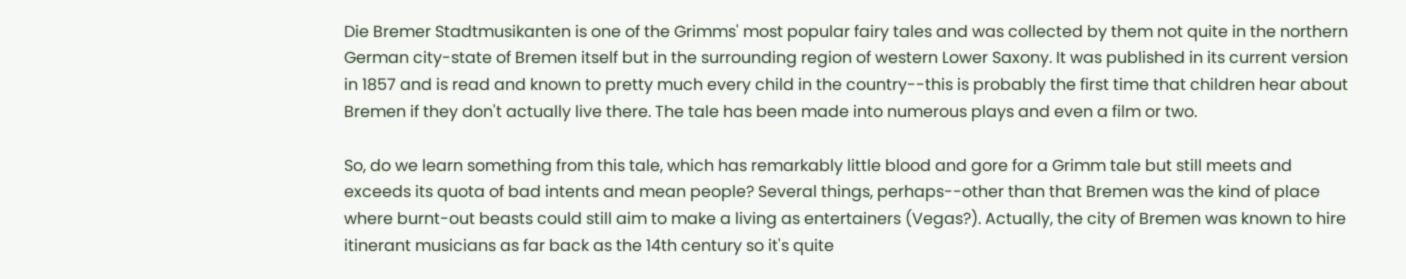Die Bremer Stadtmusikanten is one of the Grimms' most popular fairy tales and was collected by them not quite in the northern German city-state of Bremen itself but in the surrounding region of western Lower Saxony. It was published in its current version in 1857 and is read and known to pretty much every child in the country--this is probably the first time that children hear about Bremen if they don't actually live there. The tale has been made into numerous plays and even a film or two.

So, do we learn something from this tale, which has remarkably little blood and gore for a Grimm tale but still meets and exceeds its quota of bad intents and mean people? Several things, perhaps--other than that Bremen was the kind of place where burnt-out beasts could still aim to make a living as entertainers (Vegas?). Actually, the city of Bremen was known to hire itinerant musicians as far back as the 14th century so it's quite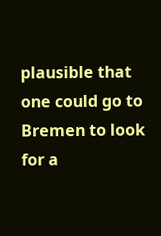plausible that one could go to Bremen to look for a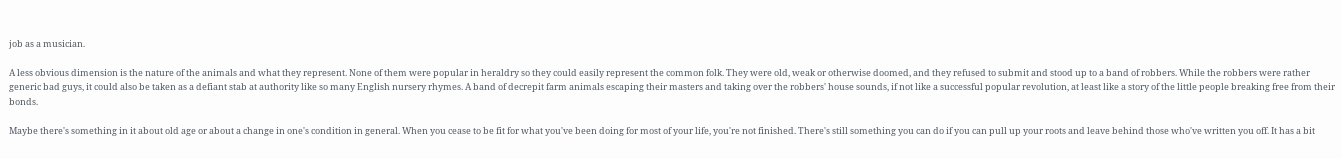job as a musician.

A less obvious dimension is the nature of the animals and what they represent. None of them were popular in heraldry so they could easily represent the common folk. They were old, weak or otherwise doomed, and they refused to submit and stood up to a band of robbers. While the robbers were rather generic bad guys, it could also be taken as a defiant stab at authority like so many English nursery rhymes. A band of decrepit farm animals escaping their masters and taking over the robbers' house sounds, if not like a successful popular revolution, at least like a story of the little people breaking free from their bonds.

Maybe there's something in it about old age or about a change in one's condition in general. When you cease to be fit for what you've been doing for most of your life, you're not finished. There's still something you can do if you can pull up your roots and leave behind those who've written you off. It has a bit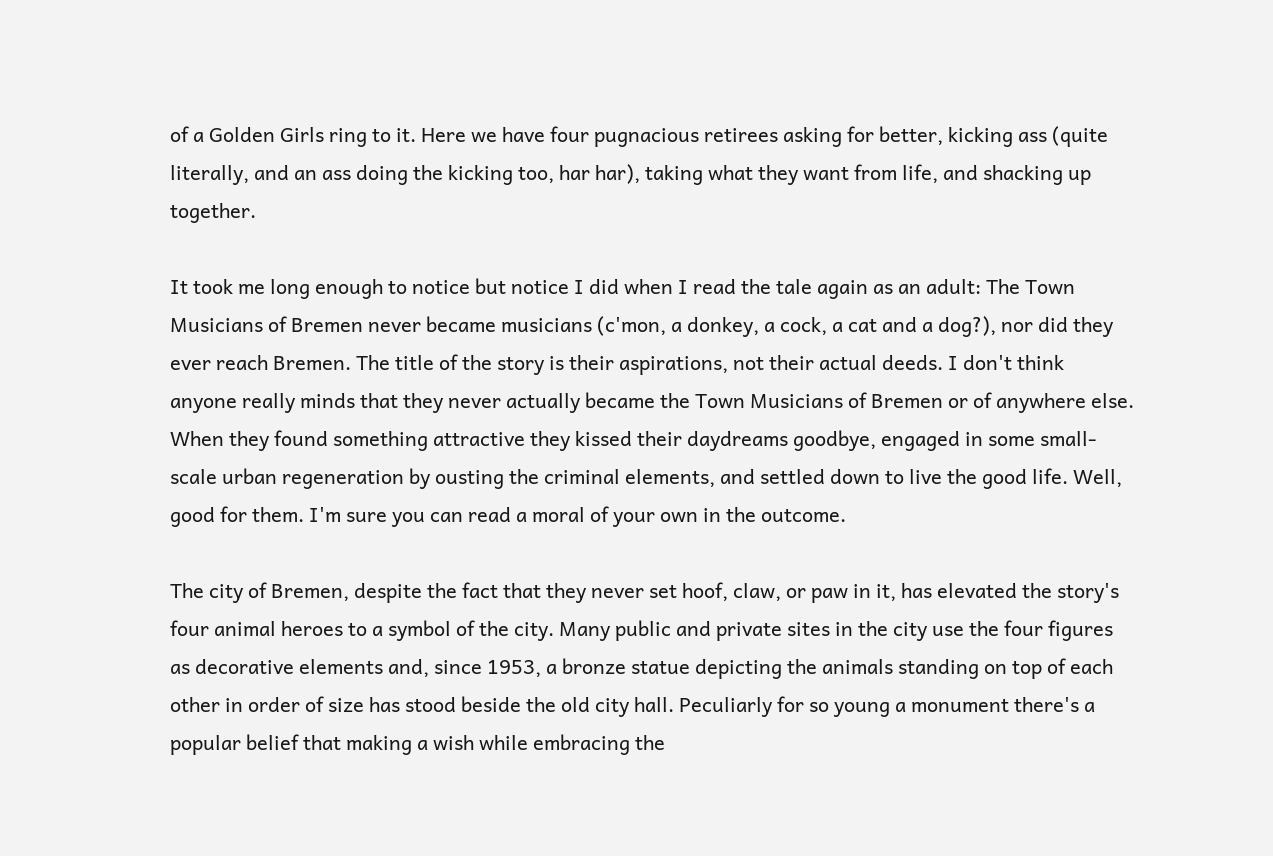of a Golden Girls ring to it. Here we have four pugnacious retirees asking for better, kicking ass (quite literally, and an ass doing the kicking too, har har), taking what they want from life, and shacking up together.

It took me long enough to notice but notice I did when I read the tale again as an adult: The Town Musicians of Bremen never became musicians (c'mon, a donkey, a cock, a cat and a dog?), nor did they ever reach Bremen. The title of the story is their aspirations, not their actual deeds. I don't think anyone really minds that they never actually became the Town Musicians of Bremen or of anywhere else. When they found something attractive they kissed their daydreams goodbye, engaged in some small-scale urban regeneration by ousting the criminal elements, and settled down to live the good life. Well, good for them. I'm sure you can read a moral of your own in the outcome.

The city of Bremen, despite the fact that they never set hoof, claw, or paw in it, has elevated the story's four animal heroes to a symbol of the city. Many public and private sites in the city use the four figures as decorative elements and, since 1953, a bronze statue depicting the animals standing on top of each other in order of size has stood beside the old city hall. Peculiarly for so young a monument there's a popular belief that making a wish while embracing the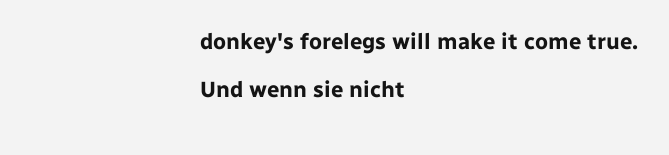donkey's forelegs will make it come true.

Und wenn sie nicht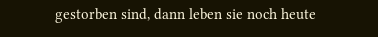gestorben sind, dann leben sie noch heute